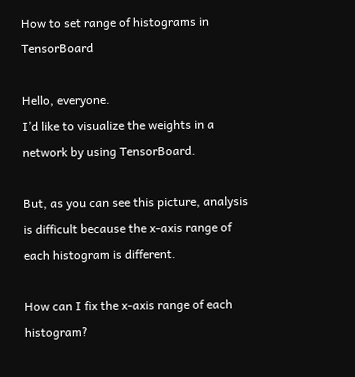How to set range of histograms in TensorBoard

Hello, everyone.
I’d like to visualize the weights in a network by using TensorBoard.

But, as you can see this picture, analysis is difficult because the x-axis range of each histogram is different.

How can I fix the x-axis range of each histogram?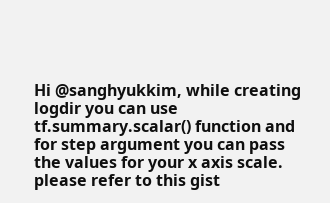Hi @sanghyukkim, while creating logdir you can use tf.summary.scalar() function and for step argument you can pass the values for your x axis scale. please refer to this gist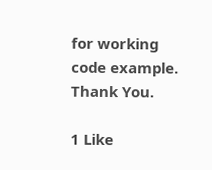for working code example. Thank You.

1 Like